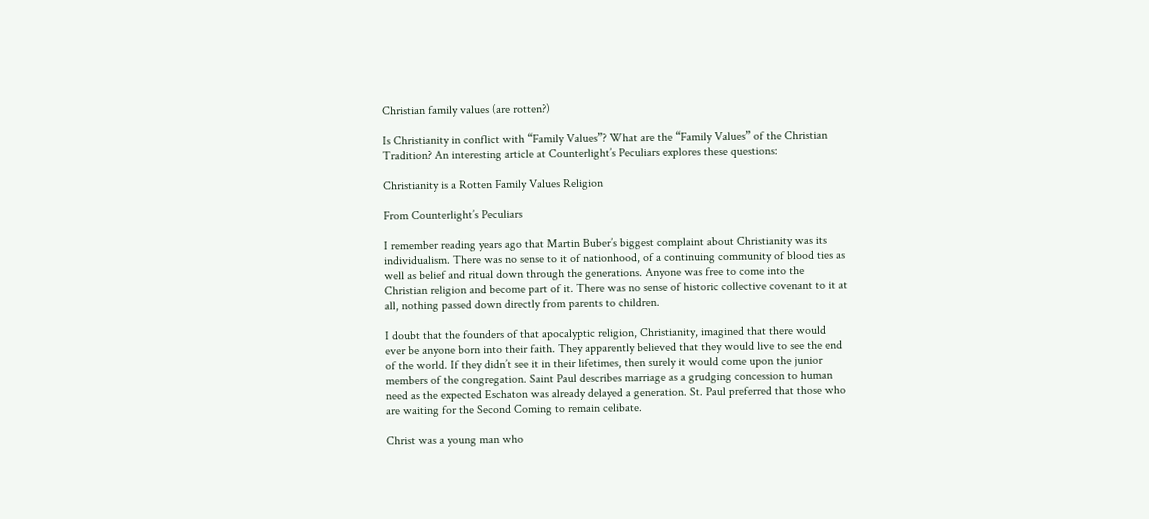Christian family values (are rotten?)

Is Christianity in conflict with “Family Values”? What are the “Family Values” of the Christian Tradition? An interesting article at Counterlight’s Peculiars explores these questions:

Christianity is a Rotten Family Values Religion

From Counterlight’s Peculiars

I remember reading years ago that Martin Buber’s biggest complaint about Christianity was its individualism. There was no sense to it of nationhood, of a continuing community of blood ties as well as belief and ritual down through the generations. Anyone was free to come into the Christian religion and become part of it. There was no sense of historic collective covenant to it at all, nothing passed down directly from parents to children.

I doubt that the founders of that apocalyptic religion, Christianity, imagined that there would ever be anyone born into their faith. They apparently believed that they would live to see the end of the world. If they didn’t see it in their lifetimes, then surely it would come upon the junior members of the congregation. Saint Paul describes marriage as a grudging concession to human need as the expected Eschaton was already delayed a generation. St. Paul preferred that those who are waiting for the Second Coming to remain celibate.

Christ was a young man who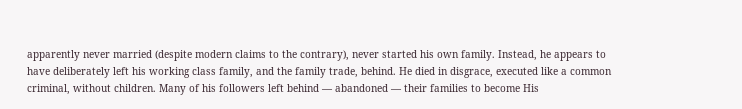apparently never married (despite modern claims to the contrary), never started his own family. Instead, he appears to have deliberately left his working class family, and the family trade, behind. He died in disgrace, executed like a common criminal, without children. Many of his followers left behind — abandoned — their families to become His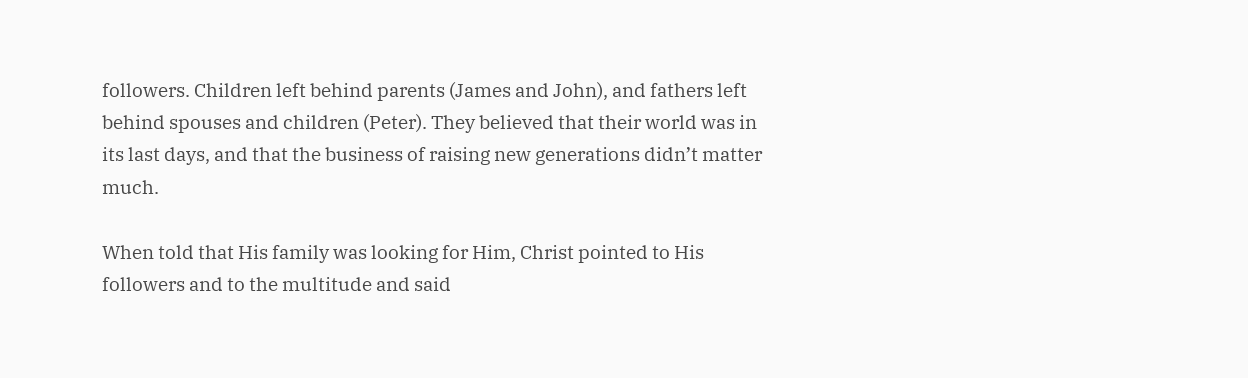followers. Children left behind parents (James and John), and fathers left behind spouses and children (Peter). They believed that their world was in its last days, and that the business of raising new generations didn’t matter much.

When told that His family was looking for Him, Christ pointed to His followers and to the multitude and said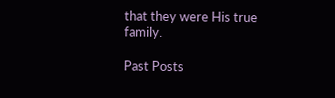that they were His true family.

Past Posts